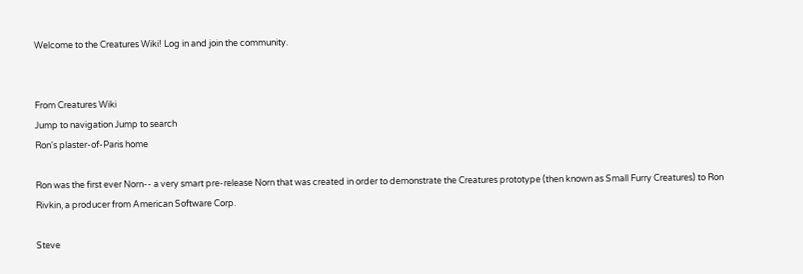Welcome to the Creatures Wiki! Log in and join the community.


From Creatures Wiki
Jump to navigation Jump to search
Ron's plaster-of-Paris home

Ron was the first ever Norn-- a very smart pre-release Norn that was created in order to demonstrate the Creatures prototype (then known as Small Furry Creatures) to Ron Rivkin, a producer from American Software Corp.

Steve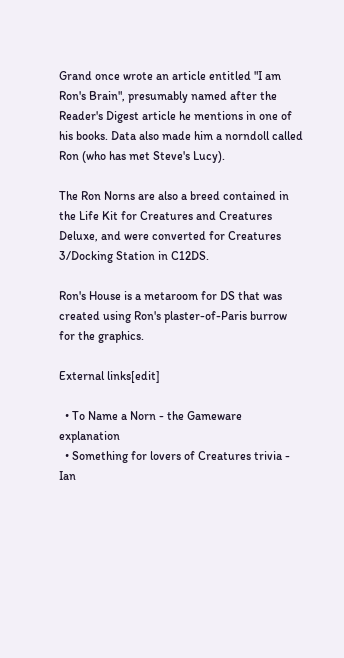Grand once wrote an article entitled "I am Ron's Brain", presumably named after the Reader's Digest article he mentions in one of his books. Data also made him a norndoll called Ron (who has met Steve's Lucy).

The Ron Norns are also a breed contained in the Life Kit for Creatures and Creatures Deluxe, and were converted for Creatures 3/Docking Station in C12DS.

Ron's House is a metaroom for DS that was created using Ron's plaster-of-Paris burrow for the graphics.

External links[edit]

  • To Name a Norn - the Gameware explanation
  • Something for lovers of Creatures trivia - Ian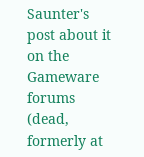Saunter's post about it on the Gameware forums (dead, formerly at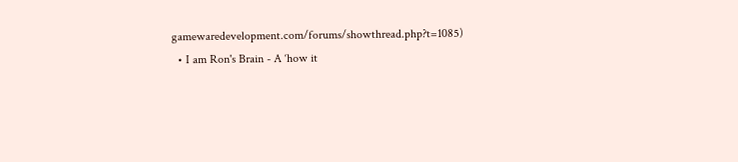gamewaredevelopment.com/forums/showthread.php?t=1085)
  • I am Ron's Brain - A ‘how it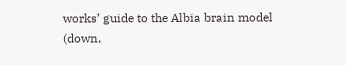works’ guide to the Albia brain model (down,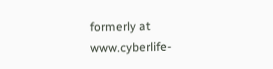formerly at www.cyberlife-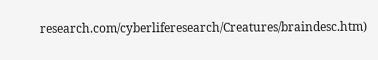research.com/cyberliferesearch/Creatures/braindesc.htm)